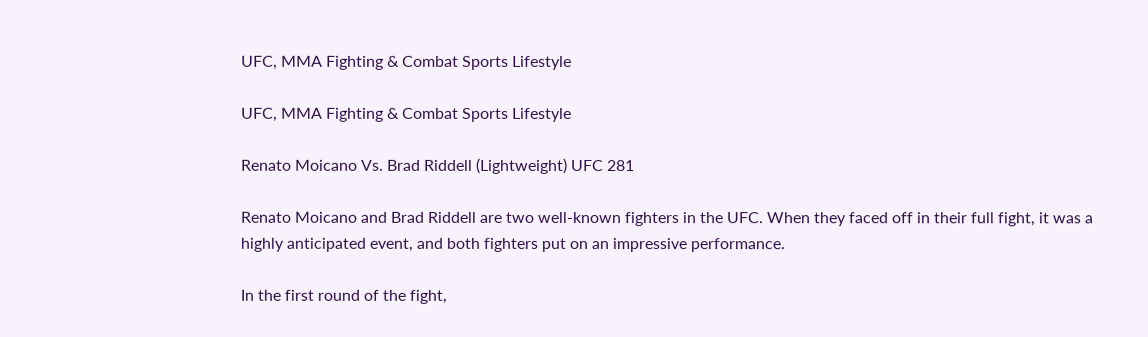UFC, MMA Fighting & Combat Sports Lifestyle

UFC, MMA Fighting & Combat Sports Lifestyle

Renato Moicano Vs. Brad Riddell (Lightweight) UFC 281

Renato Moicano and Brad Riddell are two well-known fighters in the UFC. When they faced off in their full fight, it was a highly anticipated event, and both fighters put on an impressive performance.

In the first round of the fight,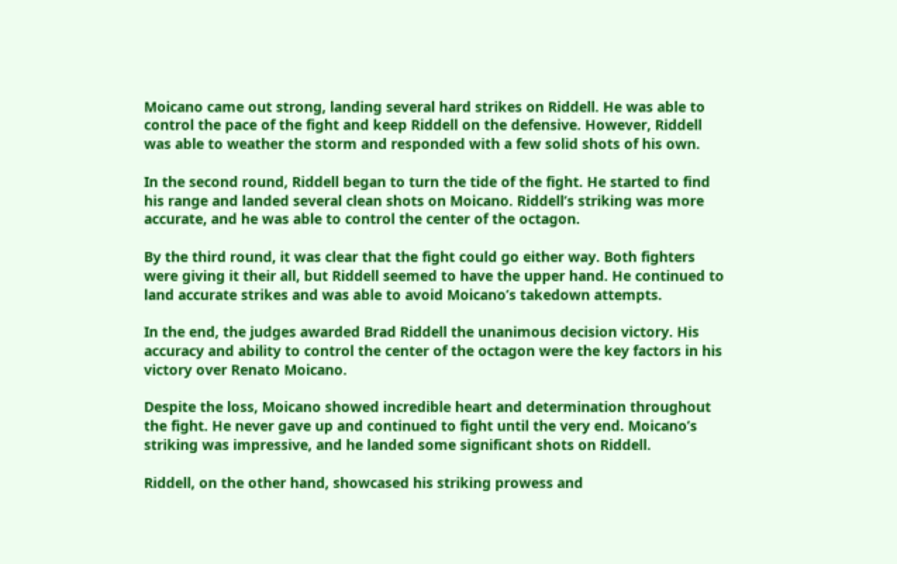Moicano came out strong, landing several hard strikes on Riddell. He was able to control the pace of the fight and keep Riddell on the defensive. However, Riddell was able to weather the storm and responded with a few solid shots of his own.

In the second round, Riddell began to turn the tide of the fight. He started to find his range and landed several clean shots on Moicano. Riddell’s striking was more accurate, and he was able to control the center of the octagon.

By the third round, it was clear that the fight could go either way. Both fighters were giving it their all, but Riddell seemed to have the upper hand. He continued to land accurate strikes and was able to avoid Moicano’s takedown attempts.

In the end, the judges awarded Brad Riddell the unanimous decision victory. His accuracy and ability to control the center of the octagon were the key factors in his victory over Renato Moicano.

Despite the loss, Moicano showed incredible heart and determination throughout the fight. He never gave up and continued to fight until the very end. Moicano’s striking was impressive, and he landed some significant shots on Riddell.

Riddell, on the other hand, showcased his striking prowess and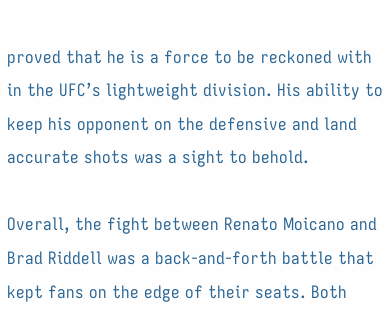proved that he is a force to be reckoned with in the UFC’s lightweight division. His ability to keep his opponent on the defensive and land accurate shots was a sight to behold.

Overall, the fight between Renato Moicano and Brad Riddell was a back-and-forth battle that kept fans on the edge of their seats. Both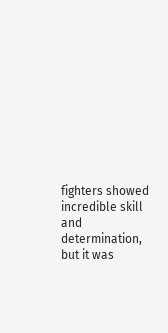fighters showed incredible skill and determination, but it was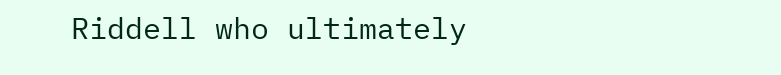Riddell who ultimately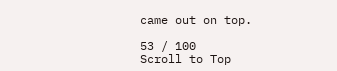came out on top.

53 / 100
Scroll to Top